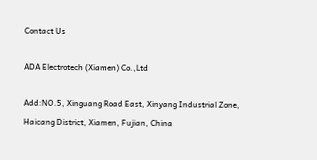Contact Us

ADA Electrotech (Xiamen) Co.,Ltd

Add:NO.5, Xinguang Road East, Xinyang Industrial Zone, Haicang District, Xiamen, Fujian, China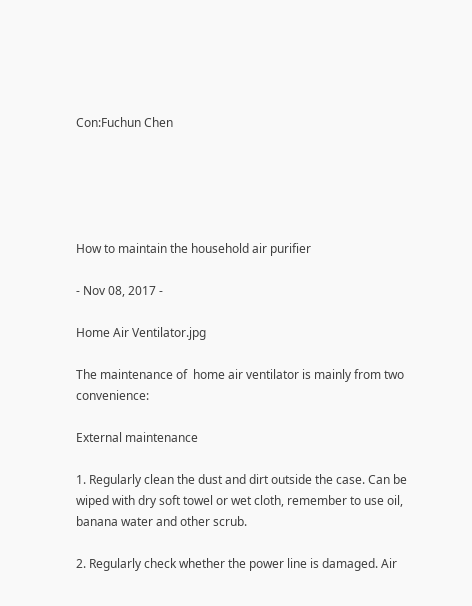Con:Fuchun Chen





How to maintain the household air purifier

- Nov 08, 2017 -

Home Air Ventilator.jpg

The maintenance of  home air ventilator is mainly from two convenience:

External maintenance

1. Regularly clean the dust and dirt outside the case. Can be wiped with dry soft towel or wet cloth, remember to use oil, banana water and other scrub.

2. Regularly check whether the power line is damaged. Air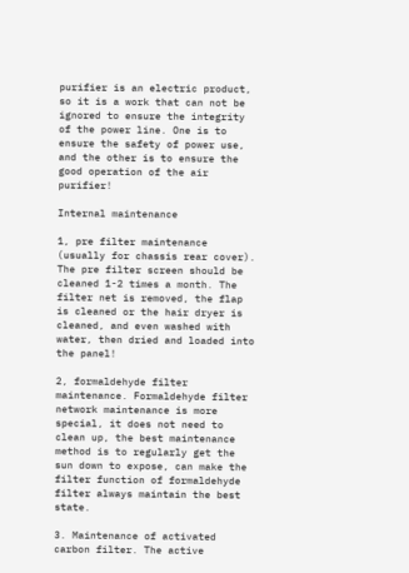purifier is an electric product, so it is a work that can not be ignored to ensure the integrity of the power line. One is to ensure the safety of power use, and the other is to ensure the good operation of the air purifier!

Internal maintenance

1, pre filter maintenance (usually for chassis rear cover). The pre filter screen should be cleaned 1-2 times a month. The filter net is removed, the flap is cleaned or the hair dryer is cleaned, and even washed with water, then dried and loaded into the panel!

2, formaldehyde filter maintenance. Formaldehyde filter network maintenance is more special, it does not need to clean up, the best maintenance method is to regularly get the sun down to expose, can make the filter function of formaldehyde filter always maintain the best state.

3. Maintenance of activated carbon filter. The active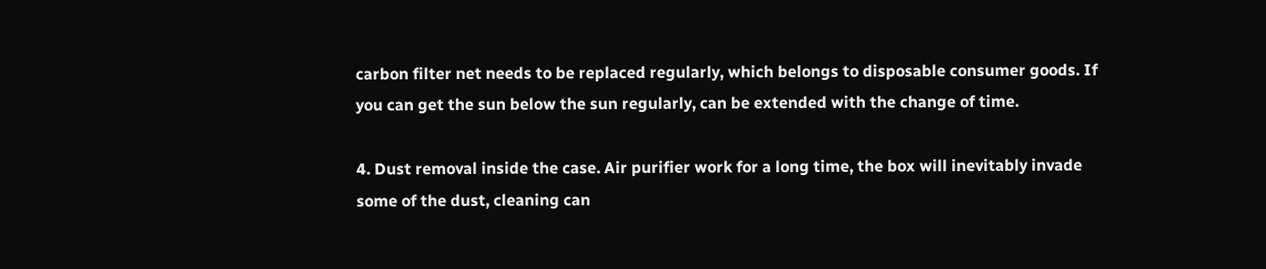carbon filter net needs to be replaced regularly, which belongs to disposable consumer goods. If you can get the sun below the sun regularly, can be extended with the change of time.

4. Dust removal inside the case. Air purifier work for a long time, the box will inevitably invade some of the dust, cleaning can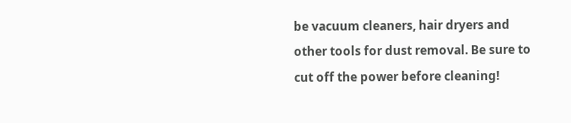be vacuum cleaners, hair dryers and other tools for dust removal. Be sure to cut off the power before cleaning!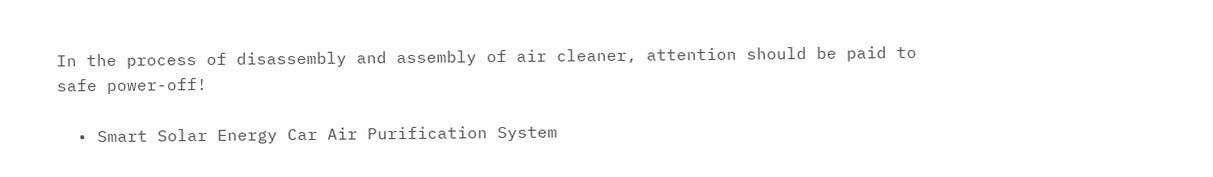In the process of disassembly and assembly of air cleaner, attention should be paid to safe power-off!

  • Smart Solar Energy Car Air Purification System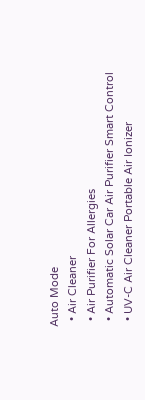Auto Mode
  • Air Cleaner
  • Air Purifier For Allergies
  • Automatic Solar Car Air Purifier Smart Control
  • UV-C Air Cleaner Portable Air Ionizer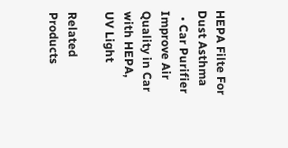HEPA Filte For Dust Asthma
  • Car Purifier Improve Air Quality in Car with HEPA, UV Light

Related Products